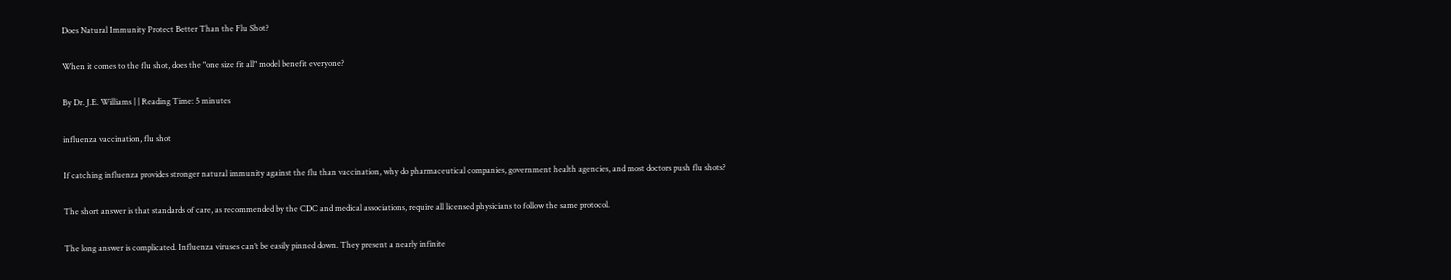Does Natural Immunity Protect Better Than the Flu Shot?

When it comes to the flu shot, does the "one size fit all" model benefit everyone?

By Dr. J.E. Williams | | Reading Time: 5 minutes

influenza vaccination, flu shot

If catching influenza provides stronger natural immunity against the flu than vaccination, why do pharmaceutical companies, government health agencies, and most doctors push flu shots?

The short answer is that standards of care, as recommended by the CDC and medical associations, require all licensed physicians to follow the same protocol.

The long answer is complicated. Influenza viruses can’t be easily pinned down. They present a nearly infinite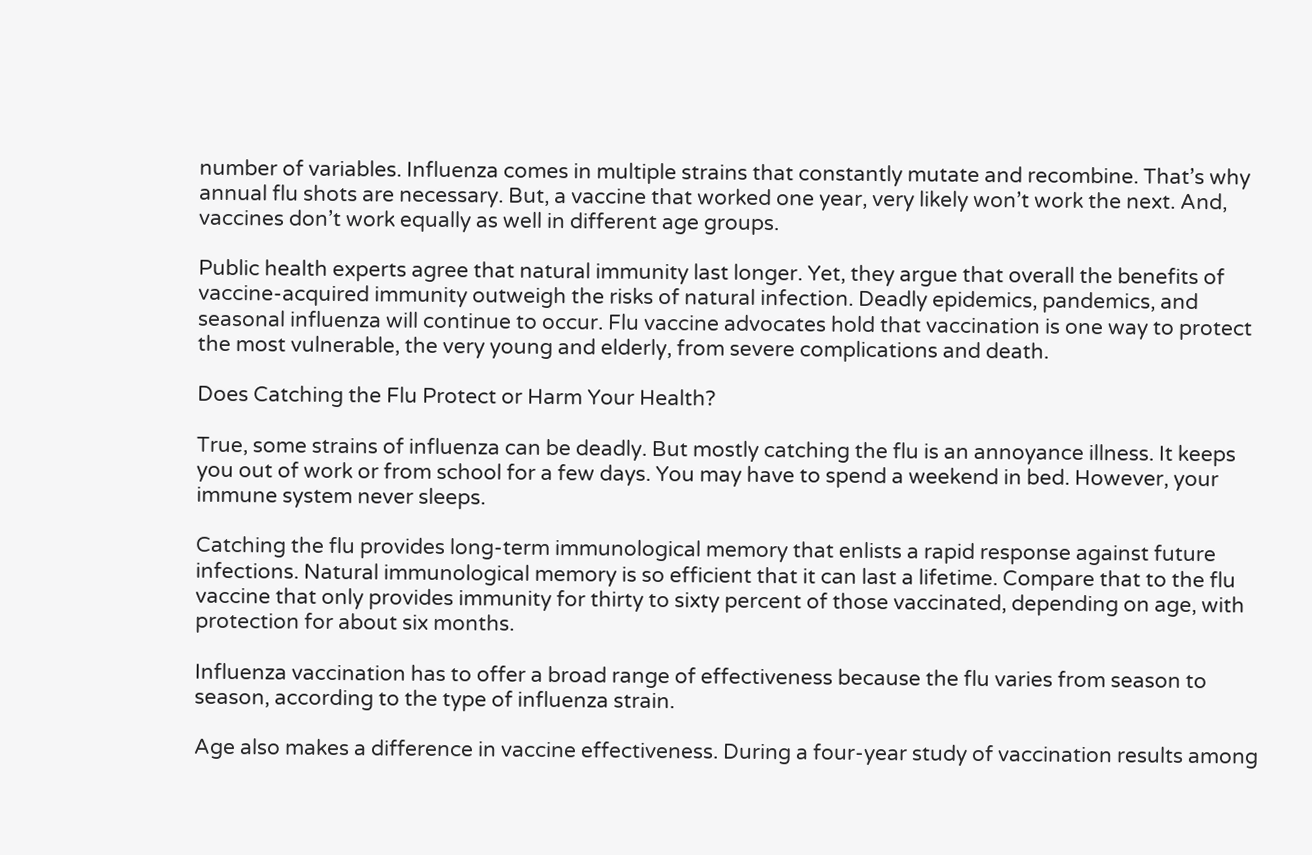number of variables. Influenza comes in multiple strains that constantly mutate and recombine. That’s why annual flu shots are necessary. But, a vaccine that worked one year, very likely won’t work the next. And, vaccines don’t work equally as well in different age groups.

Public health experts agree that natural immunity last longer. Yet, they argue that overall the benefits of vaccine-acquired immunity outweigh the risks of natural infection. Deadly epidemics, pandemics, and seasonal influenza will continue to occur. Flu vaccine advocates hold that vaccination is one way to protect the most vulnerable, the very young and elderly, from severe complications and death.

Does Catching the Flu Protect or Harm Your Health?

True, some strains of influenza can be deadly. But mostly catching the flu is an annoyance illness. It keeps you out of work or from school for a few days. You may have to spend a weekend in bed. However, your immune system never sleeps.

Catching the flu provides long-term immunological memory that enlists a rapid response against future infections. Natural immunological memory is so efficient that it can last a lifetime. Compare that to the flu vaccine that only provides immunity for thirty to sixty percent of those vaccinated, depending on age, with protection for about six months.

Influenza vaccination has to offer a broad range of effectiveness because the flu varies from season to season, according to the type of influenza strain.

Age also makes a difference in vaccine effectiveness. During a four-year study of vaccination results among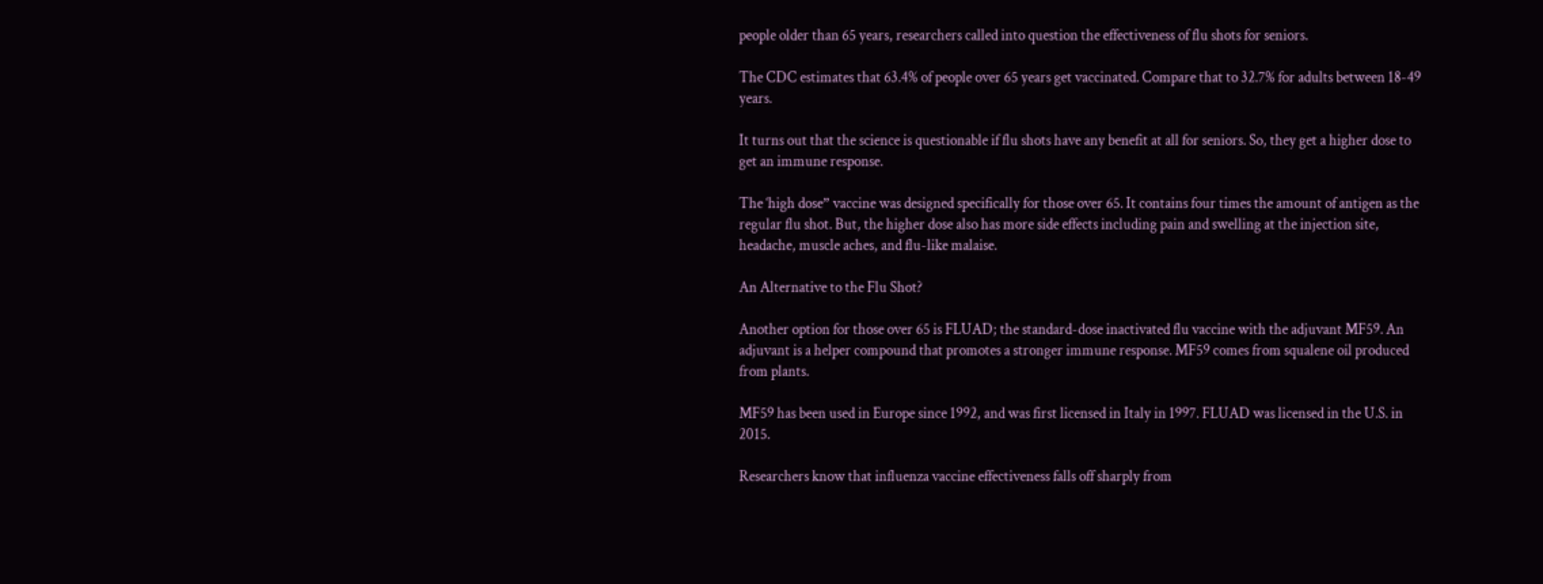people older than 65 years, researchers called into question the effectiveness of flu shots for seniors.

The CDC estimates that 63.4% of people over 65 years get vaccinated. Compare that to 32.7% for adults between 18-49 years.

It turns out that the science is questionable if flu shots have any benefit at all for seniors. So, they get a higher dose to get an immune response.

The ‘high dose” vaccine was designed specifically for those over 65. It contains four times the amount of antigen as the regular flu shot. But, the higher dose also has more side effects including pain and swelling at the injection site, headache, muscle aches, and flu-like malaise.

An Alternative to the Flu Shot?

Another option for those over 65 is FLUAD; the standard-dose inactivated flu vaccine with the adjuvant MF59. An adjuvant is a helper compound that promotes a stronger immune response. MF59 comes from squalene oil produced from plants.

MF59 has been used in Europe since 1992, and was first licensed in Italy in 1997. FLUAD was licensed in the U.S. in 2015.

Researchers know that influenza vaccine effectiveness falls off sharply from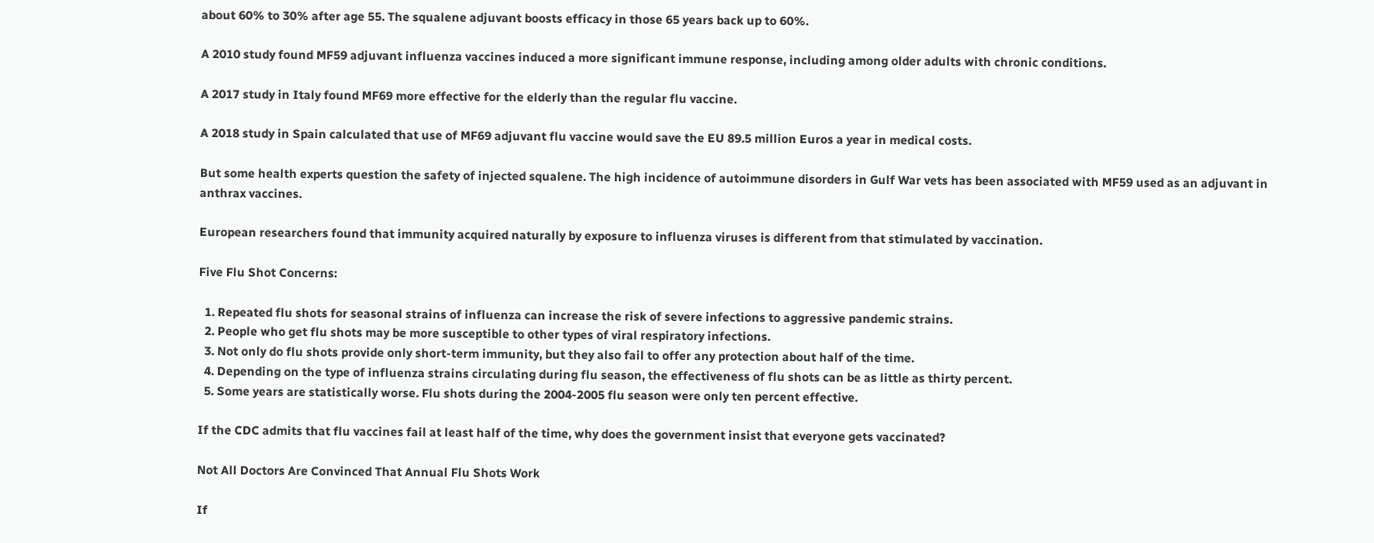about 60% to 30% after age 55. The squalene adjuvant boosts efficacy in those 65 years back up to 60%.

A 2010 study found MF59 adjuvant influenza vaccines induced a more significant immune response, including among older adults with chronic conditions.

A 2017 study in Italy found MF69 more effective for the elderly than the regular flu vaccine.

A 2018 study in Spain calculated that use of MF69 adjuvant flu vaccine would save the EU 89.5 million Euros a year in medical costs.

But some health experts question the safety of injected squalene. The high incidence of autoimmune disorders in Gulf War vets has been associated with MF59 used as an adjuvant in anthrax vaccines.

European researchers found that immunity acquired naturally by exposure to influenza viruses is different from that stimulated by vaccination.

Five Flu Shot Concerns:

  1. Repeated flu shots for seasonal strains of influenza can increase the risk of severe infections to aggressive pandemic strains.
  2. People who get flu shots may be more susceptible to other types of viral respiratory infections.
  3. Not only do flu shots provide only short-term immunity, but they also fail to offer any protection about half of the time.
  4. Depending on the type of influenza strains circulating during flu season, the effectiveness of flu shots can be as little as thirty percent.
  5. Some years are statistically worse. Flu shots during the 2004-2005 flu season were only ten percent effective.

If the CDC admits that flu vaccines fail at least half of the time, why does the government insist that everyone gets vaccinated?

Not All Doctors Are Convinced That Annual Flu Shots Work

If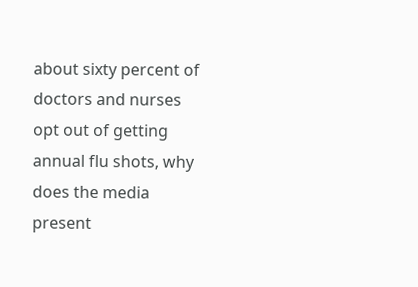about sixty percent of doctors and nurses opt out of getting annual flu shots, why does the media present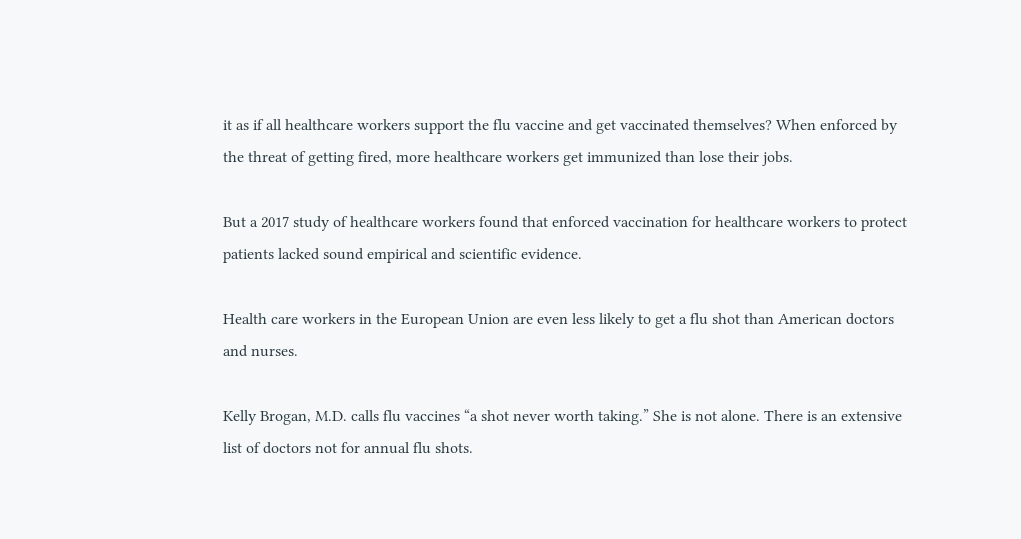it as if all healthcare workers support the flu vaccine and get vaccinated themselves? When enforced by the threat of getting fired, more healthcare workers get immunized than lose their jobs.

But a 2017 study of healthcare workers found that enforced vaccination for healthcare workers to protect patients lacked sound empirical and scientific evidence.

Health care workers in the European Union are even less likely to get a flu shot than American doctors and nurses.

Kelly Brogan, M.D. calls flu vaccines “a shot never worth taking.” She is not alone. There is an extensive list of doctors not for annual flu shots.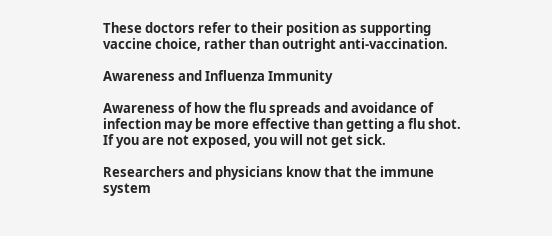These doctors refer to their position as supporting vaccine choice, rather than outright anti-vaccination.

Awareness and Influenza Immunity

Awareness of how the flu spreads and avoidance of infection may be more effective than getting a flu shot. If you are not exposed, you will not get sick.

Researchers and physicians know that the immune system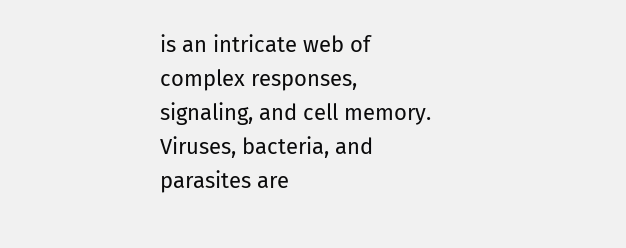is an intricate web of complex responses, signaling, and cell memory. Viruses, bacteria, and parasites are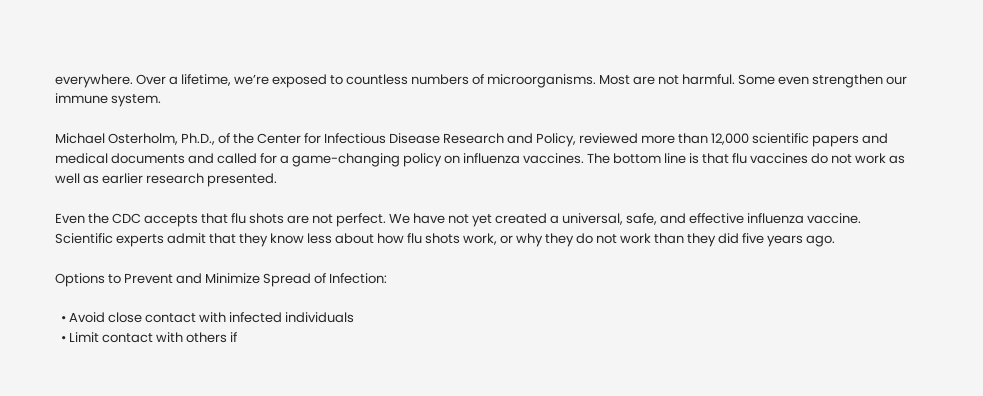everywhere. Over a lifetime, we’re exposed to countless numbers of microorganisms. Most are not harmful. Some even strengthen our immune system.

Michael Osterholm, Ph.D., of the Center for Infectious Disease Research and Policy, reviewed more than 12,000 scientific papers and medical documents and called for a game-changing policy on influenza vaccines. The bottom line is that flu vaccines do not work as well as earlier research presented.

Even the CDC accepts that flu shots are not perfect. We have not yet created a universal, safe, and effective influenza vaccine. Scientific experts admit that they know less about how flu shots work, or why they do not work than they did five years ago.

Options to Prevent and Minimize Spread of Infection:

  • Avoid close contact with infected individuals
  • Limit contact with others if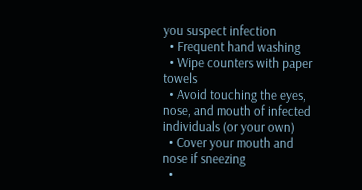you suspect infection
  • Frequent hand washing
  • Wipe counters with paper towels
  • Avoid touching the eyes, nose, and mouth of infected individuals (or your own)
  • Cover your mouth and nose if sneezing
  •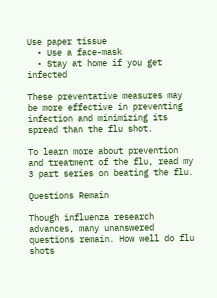Use paper tissue
  • Use a face-mask
  • Stay at home if you get infected

These preventative measures may be more effective in preventing infection and minimizing its spread than the flu shot.

To learn more about prevention and treatment of the flu, read my 3 part series on beating the flu.

Questions Remain

Though influenza research advances, many unanswered questions remain. How well do flu shots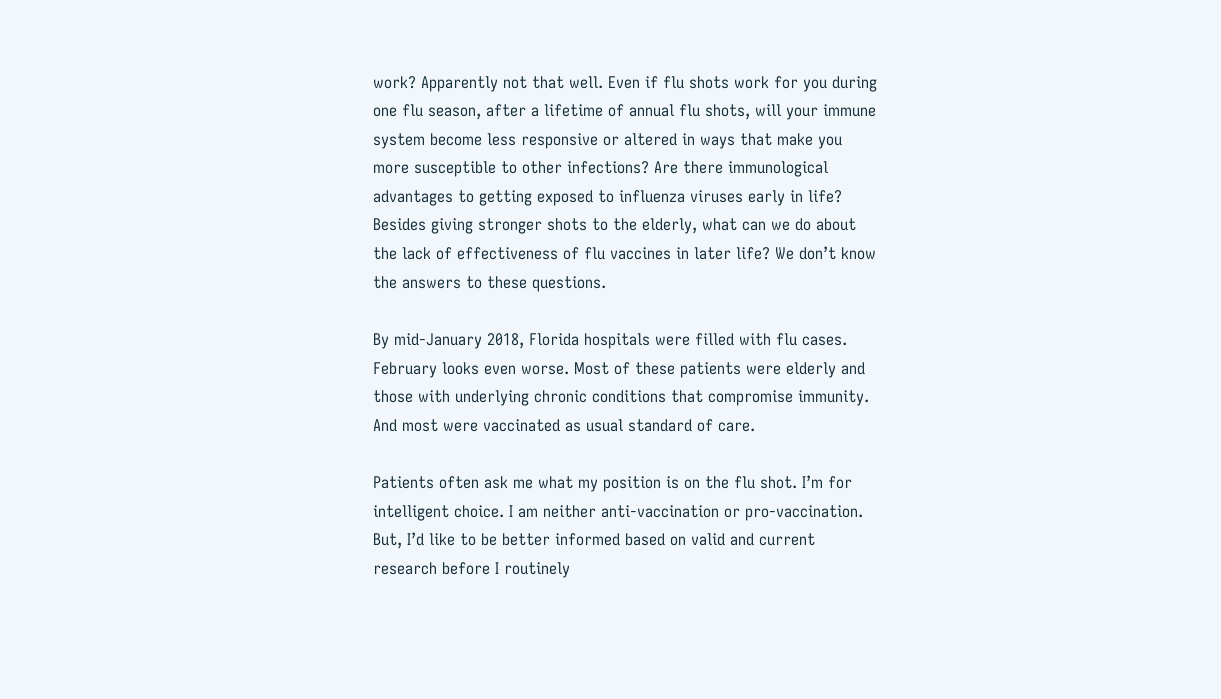work? Apparently not that well. Even if flu shots work for you during one flu season, after a lifetime of annual flu shots, will your immune system become less responsive or altered in ways that make you more susceptible to other infections? Are there immunological advantages to getting exposed to influenza viruses early in life? Besides giving stronger shots to the elderly, what can we do about the lack of effectiveness of flu vaccines in later life? We don’t know the answers to these questions.

By mid-January 2018, Florida hospitals were filled with flu cases. February looks even worse. Most of these patients were elderly and those with underlying chronic conditions that compromise immunity. And most were vaccinated as usual standard of care.

Patients often ask me what my position is on the flu shot. I’m for intelligent choice. I am neither anti-vaccination or pro-vaccination. But, I’d like to be better informed based on valid and current research before I routinely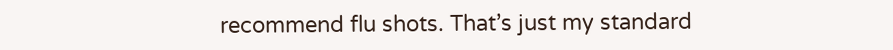recommend flu shots. That’s just my standard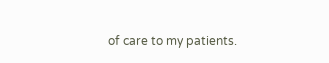of care to my patients.